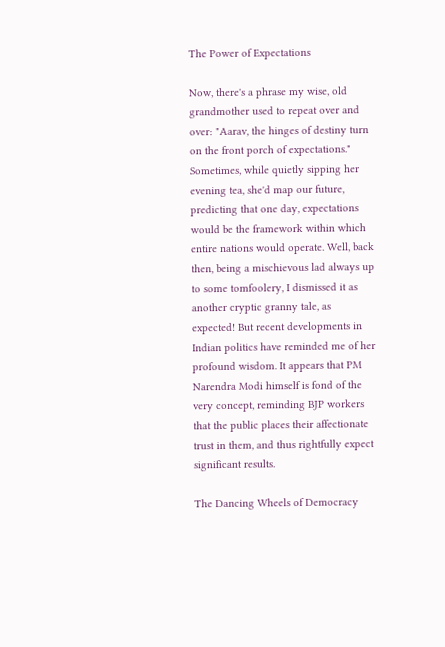The Power of Expectations

Now, there's a phrase my wise, old grandmother used to repeat over and over: "Aarav, the hinges of destiny turn on the front porch of expectations." Sometimes, while quietly sipping her evening tea, she'd map our future, predicting that one day, expectations would be the framework within which entire nations would operate. Well, back then, being a mischievous lad always up to some tomfoolery, I dismissed it as another cryptic granny tale, as expected! But recent developments in Indian politics have reminded me of her profound wisdom. It appears that PM Narendra Modi himself is fond of the very concept, reminding BJP workers that the public places their affectionate trust in them, and thus rightfully expect significant results.

The Dancing Wheels of Democracy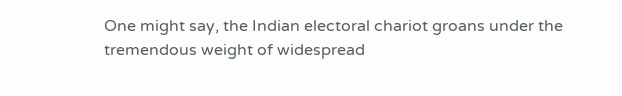One might say, the Indian electoral chariot groans under the tremendous weight of widespread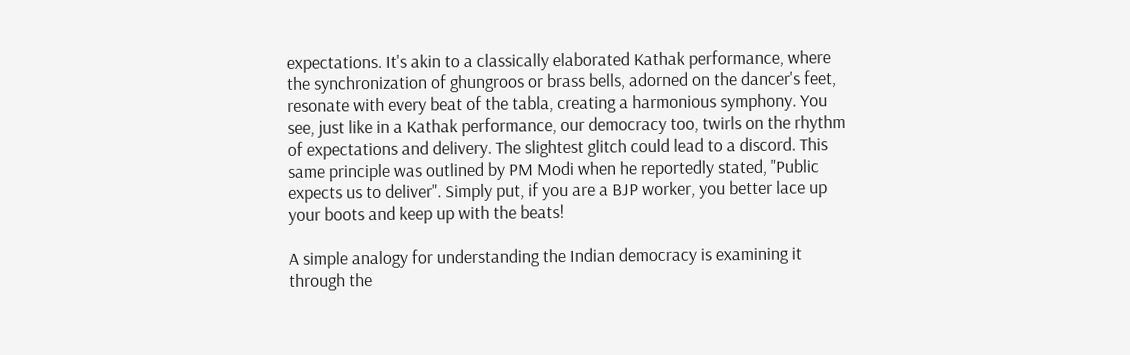expectations. It's akin to a classically elaborated Kathak performance, where the synchronization of ghungroos or brass bells, adorned on the dancer's feet, resonate with every beat of the tabla, creating a harmonious symphony. You see, just like in a Kathak performance, our democracy too, twirls on the rhythm of expectations and delivery. The slightest glitch could lead to a discord. This same principle was outlined by PM Modi when he reportedly stated, "Public expects us to deliver". Simply put, if you are a BJP worker, you better lace up your boots and keep up with the beats!

A simple analogy for understanding the Indian democracy is examining it through the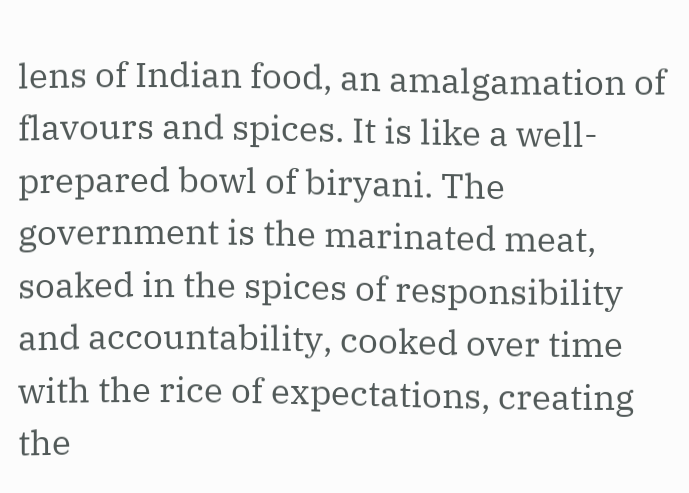lens of Indian food, an amalgamation of flavours and spices. It is like a well-prepared bowl of biryani. The government is the marinated meat, soaked in the spices of responsibility and accountability, cooked over time with the rice of expectations, creating the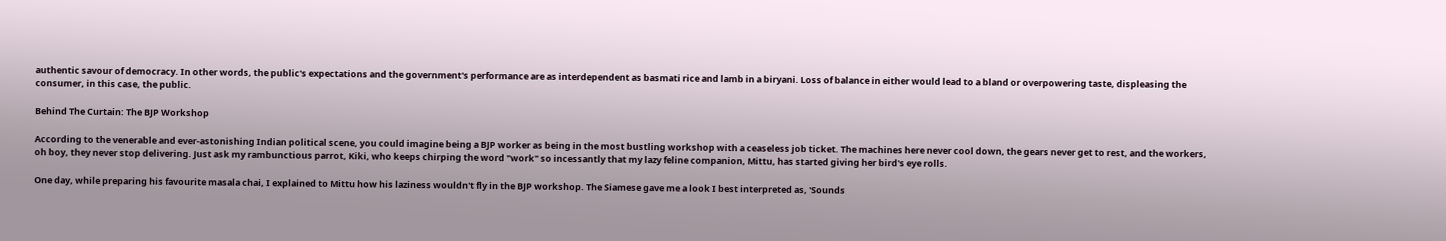authentic savour of democracy. In other words, the public's expectations and the government's performance are as interdependent as basmati rice and lamb in a biryani. Loss of balance in either would lead to a bland or overpowering taste, displeasing the consumer, in this case, the public.

Behind The Curtain: The BJP Workshop

According to the venerable and ever-astonishing Indian political scene, you could imagine being a BJP worker as being in the most bustling workshop with a ceaseless job ticket. The machines here never cool down, the gears never get to rest, and the workers, oh boy, they never stop delivering. Just ask my rambunctious parrot, Kiki, who keeps chirping the word "work" so incessantly that my lazy feline companion, Mittu, has started giving her bird's eye rolls.

One day, while preparing his favourite masala chai, I explained to Mittu how his laziness wouldn't fly in the BJP workshop. The Siamese gave me a look I best interpreted as, 'Sounds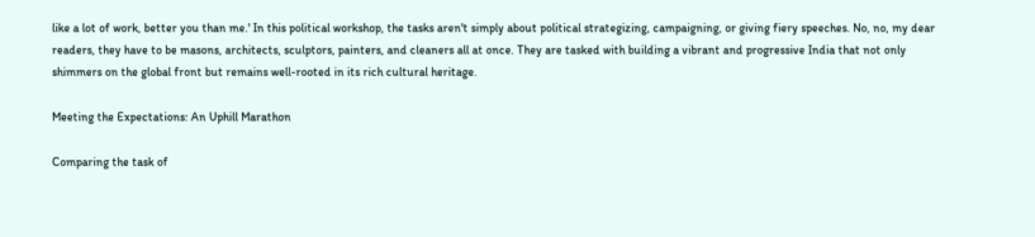like a lot of work, better you than me.' In this political workshop, the tasks aren't simply about political strategizing, campaigning, or giving fiery speeches. No, no, my dear readers, they have to be masons, architects, sculptors, painters, and cleaners all at once. They are tasked with building a vibrant and progressive India that not only shimmers on the global front but remains well-rooted in its rich cultural heritage.

Meeting the Expectations: An Uphill Marathon

Comparing the task of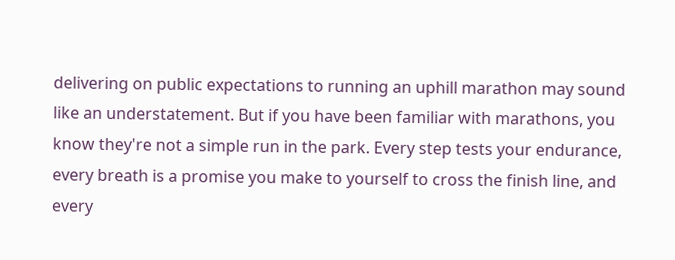delivering on public expectations to running an uphill marathon may sound like an understatement. But if you have been familiar with marathons, you know they're not a simple run in the park. Every step tests your endurance, every breath is a promise you make to yourself to cross the finish line, and every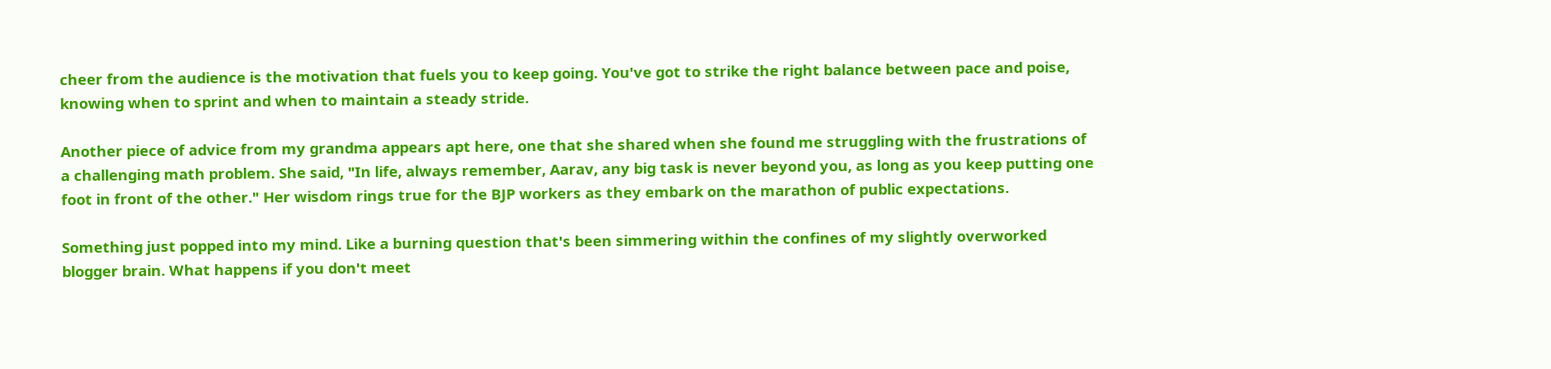cheer from the audience is the motivation that fuels you to keep going. You've got to strike the right balance between pace and poise, knowing when to sprint and when to maintain a steady stride.

Another piece of advice from my grandma appears apt here, one that she shared when she found me struggling with the frustrations of a challenging math problem. She said, "In life, always remember, Aarav, any big task is never beyond you, as long as you keep putting one foot in front of the other." Her wisdom rings true for the BJP workers as they embark on the marathon of public expectations.

Something just popped into my mind. Like a burning question that's been simmering within the confines of my slightly overworked blogger brain. What happens if you don't meet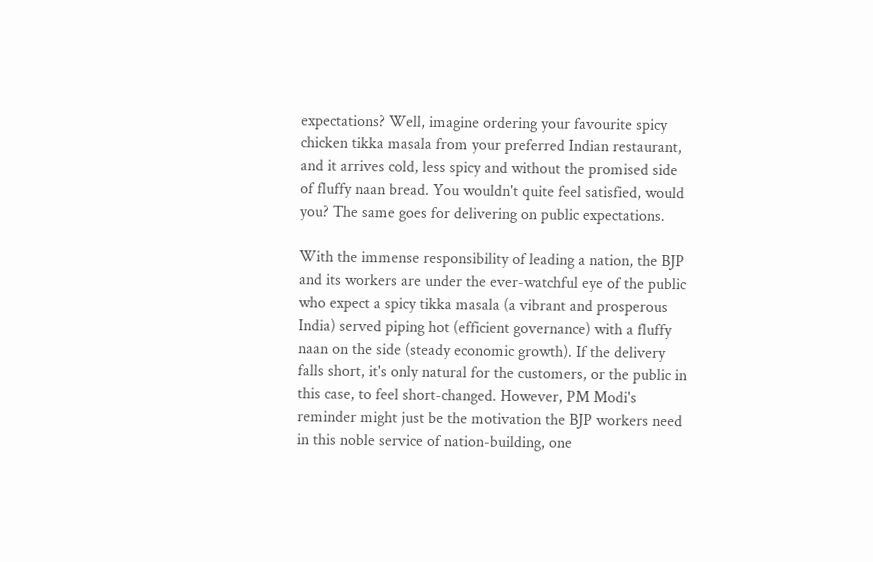expectations? Well, imagine ordering your favourite spicy chicken tikka masala from your preferred Indian restaurant, and it arrives cold, less spicy and without the promised side of fluffy naan bread. You wouldn't quite feel satisfied, would you? The same goes for delivering on public expectations.

With the immense responsibility of leading a nation, the BJP and its workers are under the ever-watchful eye of the public who expect a spicy tikka masala (a vibrant and prosperous India) served piping hot (efficient governance) with a fluffy naan on the side (steady economic growth). If the delivery falls short, it's only natural for the customers, or the public in this case, to feel short-changed. However, PM Modi's reminder might just be the motivation the BJP workers need in this noble service of nation-building, one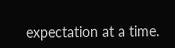expectation at a time.